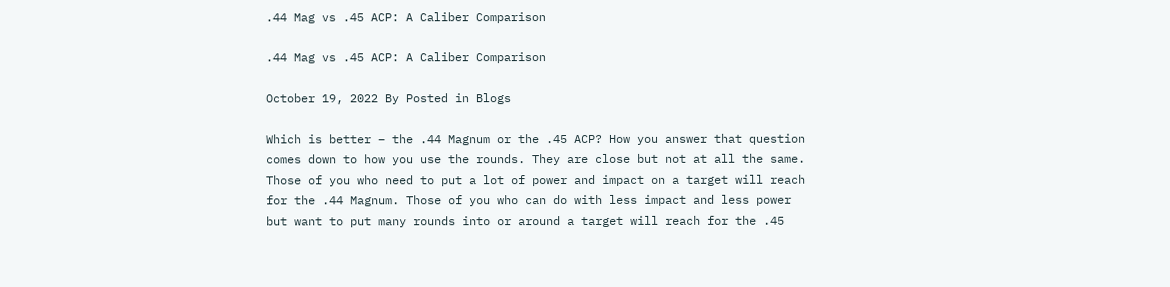.44 Mag vs .45 ACP: A Caliber Comparison

.44 Mag vs .45 ACP: A Caliber Comparison

October 19, 2022 By Posted in Blogs

Which is better – the .44 Magnum or the .45 ACP? How you answer that question comes down to how you use the rounds. They are close but not at all the same. Those of you who need to put a lot of power and impact on a target will reach for the .44 Magnum. Those of you who can do with less impact and less power but want to put many rounds into or around a target will reach for the .45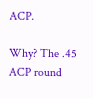ACP.

Why? The .45 ACP round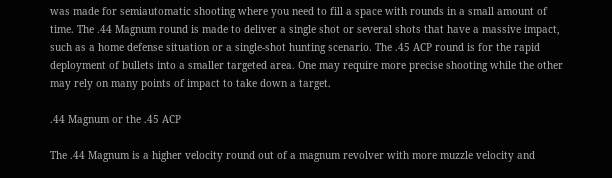was made for semiautomatic shooting where you need to fill a space with rounds in a small amount of time. The .44 Magnum round is made to deliver a single shot or several shots that have a massive impact, such as a home defense situation or a single-shot hunting scenario. The .45 ACP round is for the rapid deployment of bullets into a smaller targeted area. One may require more precise shooting while the other may rely on many points of impact to take down a target.

.44 Magnum or the .45 ACP

The .44 Magnum is a higher velocity round out of a magnum revolver with more muzzle velocity and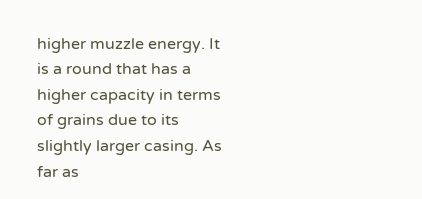higher muzzle energy. It is a round that has a higher capacity in terms of grains due to its slightly larger casing. As far as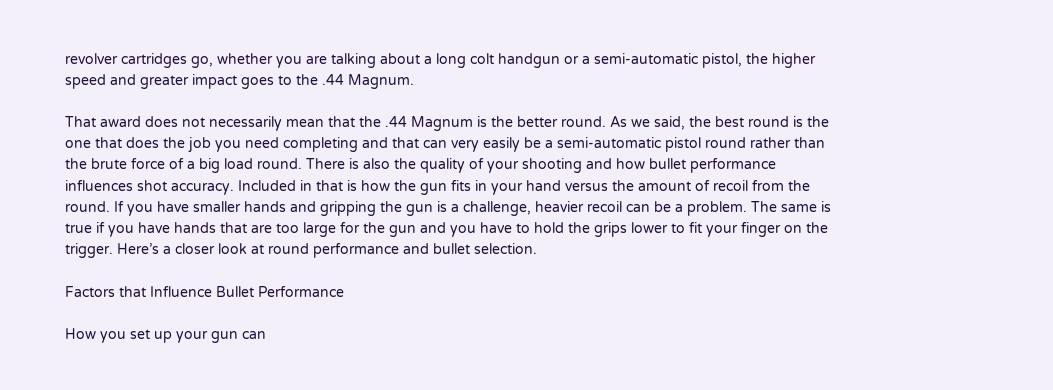revolver cartridges go, whether you are talking about a long colt handgun or a semi-automatic pistol, the higher speed and greater impact goes to the .44 Magnum.

That award does not necessarily mean that the .44 Magnum is the better round. As we said, the best round is the one that does the job you need completing and that can very easily be a semi-automatic pistol round rather than the brute force of a big load round. There is also the quality of your shooting and how bullet performance influences shot accuracy. Included in that is how the gun fits in your hand versus the amount of recoil from the round. If you have smaller hands and gripping the gun is a challenge, heavier recoil can be a problem. The same is true if you have hands that are too large for the gun and you have to hold the grips lower to fit your finger on the trigger. Here’s a closer look at round performance and bullet selection.

Factors that Influence Bullet Performance

How you set up your gun can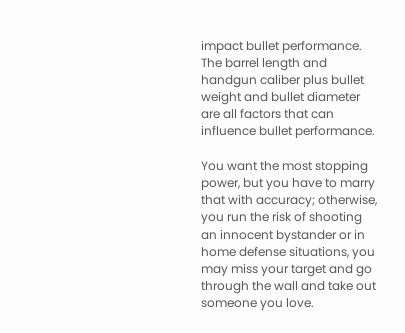impact bullet performance. The barrel length and handgun caliber plus bullet weight and bullet diameter are all factors that can influence bullet performance.

You want the most stopping power, but you have to marry that with accuracy; otherwise, you run the risk of shooting an innocent bystander or in home defense situations, you may miss your target and go through the wall and take out someone you love.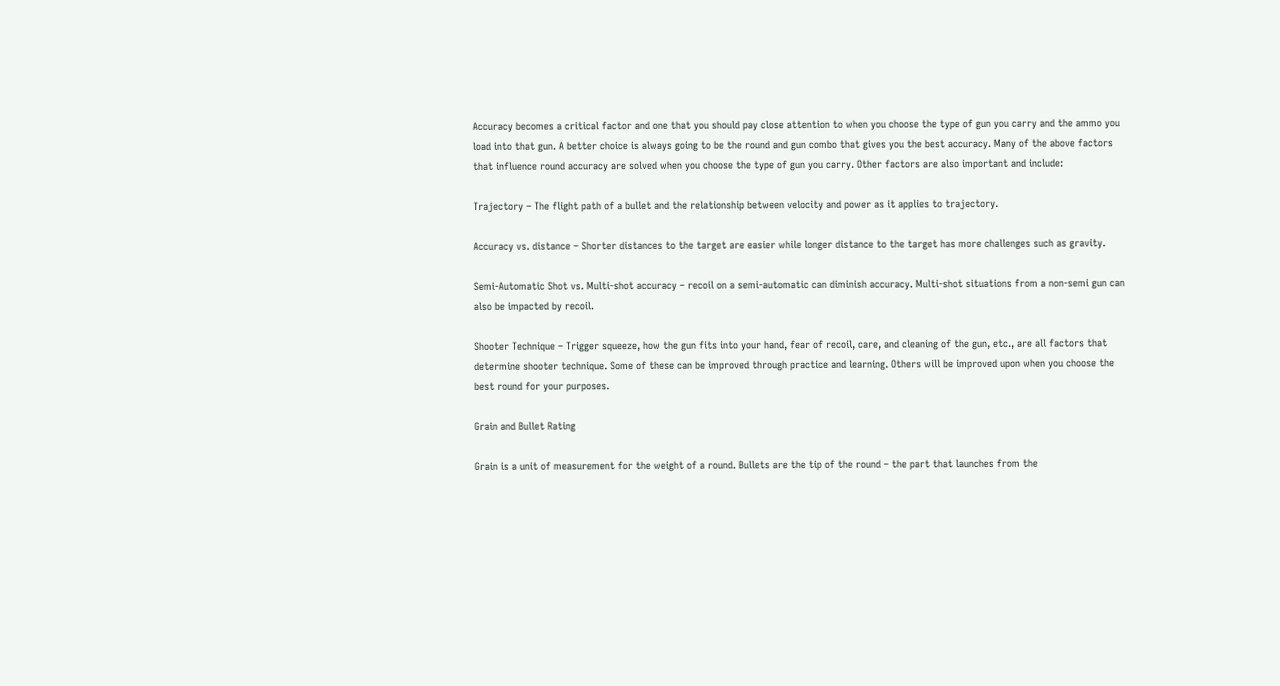Accuracy becomes a critical factor and one that you should pay close attention to when you choose the type of gun you carry and the ammo you load into that gun. A better choice is always going to be the round and gun combo that gives you the best accuracy. Many of the above factors that influence round accuracy are solved when you choose the type of gun you carry. Other factors are also important and include:

Trajectory – The flight path of a bullet and the relationship between velocity and power as it applies to trajectory.

Accuracy vs. distance – Shorter distances to the target are easier while longer distance to the target has more challenges such as gravity.

Semi-Automatic Shot vs. Multi-shot accuracy – recoil on a semi-automatic can diminish accuracy. Multi-shot situations from a non-semi gun can also be impacted by recoil.

Shooter Technique – Trigger squeeze, how the gun fits into your hand, fear of recoil, care, and cleaning of the gun, etc., are all factors that determine shooter technique. Some of these can be improved through practice and learning. Others will be improved upon when you choose the best round for your purposes.

Grain and Bullet Rating

Grain is a unit of measurement for the weight of a round. Bullets are the tip of the round – the part that launches from the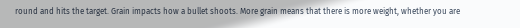round and hits the target. Grain impacts how a bullet shoots. More grain means that there is more weight, whether you are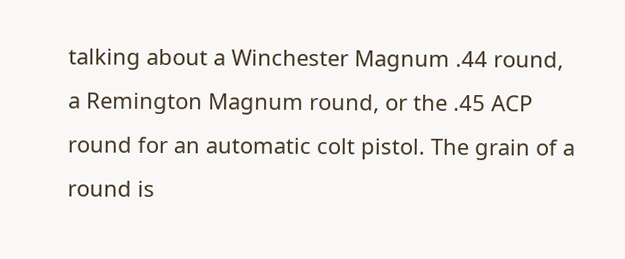talking about a Winchester Magnum .44 round, a Remington Magnum round, or the .45 ACP round for an automatic colt pistol. The grain of a round is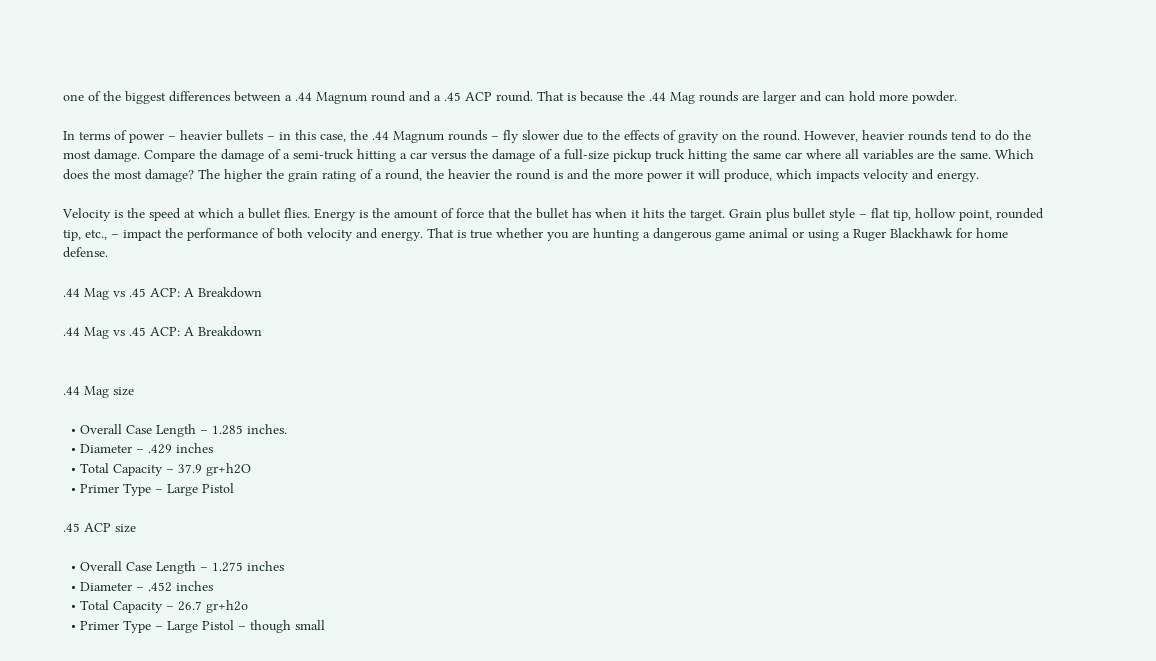one of the biggest differences between a .44 Magnum round and a .45 ACP round. That is because the .44 Mag rounds are larger and can hold more powder.

In terms of power – heavier bullets – in this case, the .44 Magnum rounds – fly slower due to the effects of gravity on the round. However, heavier rounds tend to do the most damage. Compare the damage of a semi-truck hitting a car versus the damage of a full-size pickup truck hitting the same car where all variables are the same. Which does the most damage? The higher the grain rating of a round, the heavier the round is and the more power it will produce, which impacts velocity and energy.

Velocity is the speed at which a bullet flies. Energy is the amount of force that the bullet has when it hits the target. Grain plus bullet style – flat tip, hollow point, rounded tip, etc., – impact the performance of both velocity and energy. That is true whether you are hunting a dangerous game animal or using a Ruger Blackhawk for home defense.

.44 Mag vs .45 ACP: A Breakdown

.44 Mag vs .45 ACP: A Breakdown


.44 Mag size

  • Overall Case Length – 1.285 inches.
  • Diameter – .429 inches
  • Total Capacity – 37.9 gr+h2O
  • Primer Type – Large Pistol

.45 ACP size

  • Overall Case Length – 1.275 inches
  • Diameter – .452 inches
  • Total Capacity – 26.7 gr+h2o
  • Primer Type – Large Pistol – though small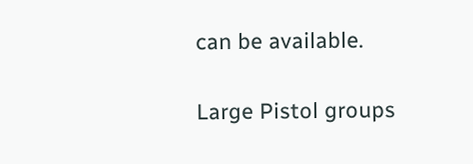can be available.

Large Pistol groups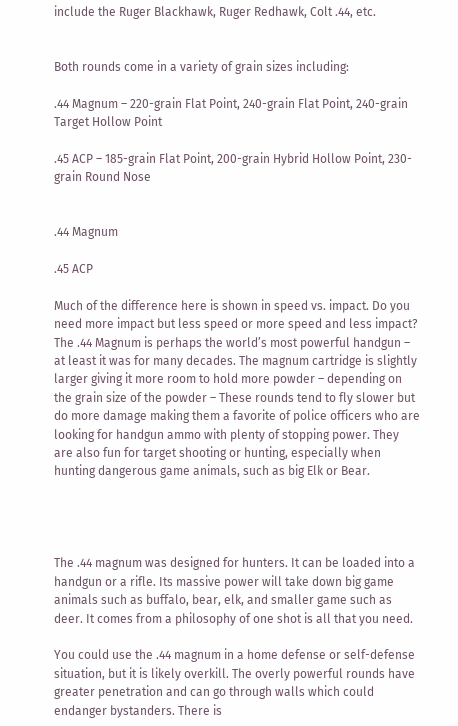include the Ruger Blackhawk, Ruger Redhawk, Colt .44, etc.


Both rounds come in a variety of grain sizes including:

.44 Magnum – 220-grain Flat Point, 240-grain Flat Point, 240-grain Target Hollow Point

.45 ACP – 185-grain Flat Point, 200-grain Hybrid Hollow Point, 230-grain Round Nose


.44 Magnum

.45 ACP

Much of the difference here is shown in speed vs. impact. Do you need more impact but less speed or more speed and less impact? The .44 Magnum is perhaps the world’s most powerful handgun – at least it was for many decades. The magnum cartridge is slightly larger giving it more room to hold more powder – depending on the grain size of the powder – These rounds tend to fly slower but do more damage making them a favorite of police officers who are looking for handgun ammo with plenty of stopping power. They are also fun for target shooting or hunting, especially when hunting dangerous game animals, such as big Elk or Bear.




The .44 magnum was designed for hunters. It can be loaded into a handgun or a rifle. Its massive power will take down big game animals such as buffalo, bear, elk, and smaller game such as deer. It comes from a philosophy of one shot is all that you need.

You could use the .44 magnum in a home defense or self-defense situation, but it is likely overkill. The overly powerful rounds have greater penetration and can go through walls which could endanger bystanders. There is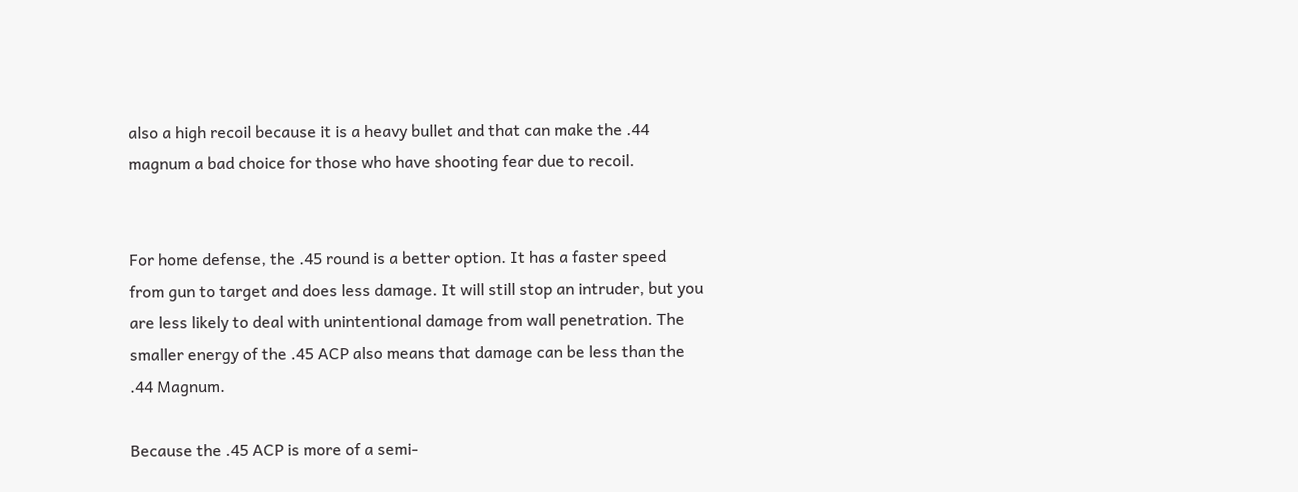also a high recoil because it is a heavy bullet and that can make the .44 magnum a bad choice for those who have shooting fear due to recoil.


For home defense, the .45 round is a better option. It has a faster speed from gun to target and does less damage. It will still stop an intruder, but you are less likely to deal with unintentional damage from wall penetration. The smaller energy of the .45 ACP also means that damage can be less than the .44 Magnum.

Because the .45 ACP is more of a semi-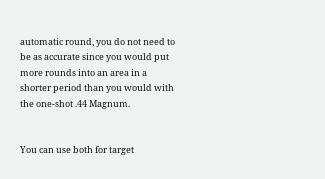automatic round, you do not need to be as accurate since you would put more rounds into an area in a shorter period than you would with the one-shot .44 Magnum.


You can use both for target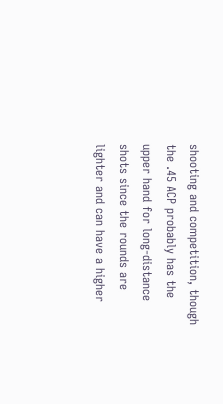shooting and competition, though the .45 ACP probably has the upper hand for long-distance shots since the rounds are lighter and can have a higher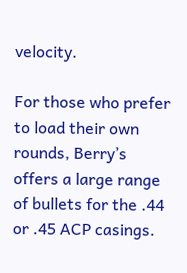velocity.

For those who prefer to load their own rounds, Berry’s offers a large range of bullets for the .44 or .45 ACP casings.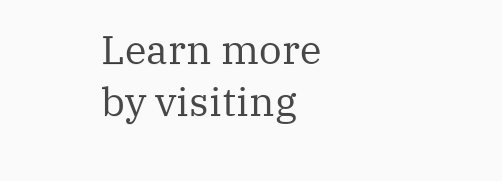Learn more by visiting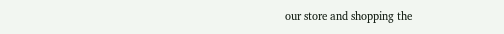our store and shopping the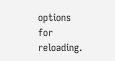options for reloading.